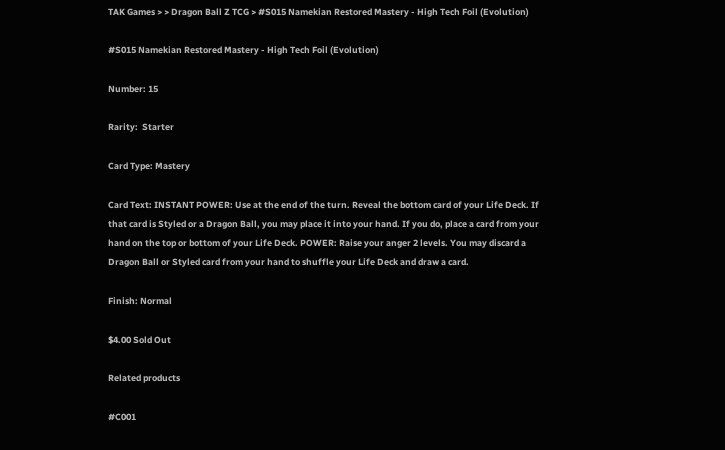TAK Games > > Dragon Ball Z TCG > #S015 Namekian Restored Mastery - High Tech Foil (Evolution)

#S015 Namekian Restored Mastery - High Tech Foil (Evolution)

Number: 15

Rarity:  Starter

Card Type: Mastery

Card Text: INSTANT POWER: Use at the end of the turn. Reveal the bottom card of your Life Deck. If that card is Styled or a Dragon Ball, you may place it into your hand. If you do, place a card from your hand on the top or bottom of your Life Deck. POWER: Raise your anger 2 levels. You may discard a Dragon Ball or Styled card from your hand to shuffle your Life Deck and draw a card.

Finish: Normal

$4.00 Sold Out

Related products

#C001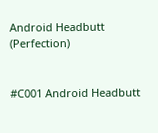Android Headbutt (Perfection)


#C001 Android Headbutt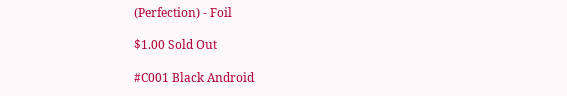(Perfection) - Foil

$1.00 Sold Out

#C001 Black Android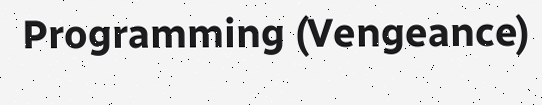Programming (Vengeance)